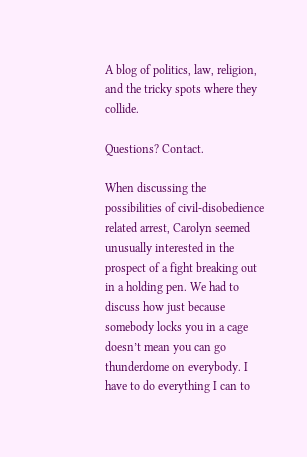A blog of politics, law, religion, and the tricky spots where they collide.

Questions? Contact.

When discussing the possibilities of civil-disobedience related arrest, Carolyn seemed unusually interested in the prospect of a fight breaking out in a holding pen. We had to discuss how just because somebody locks you in a cage doesn’t mean you can go thunderdome on everybody. I have to do everything I can to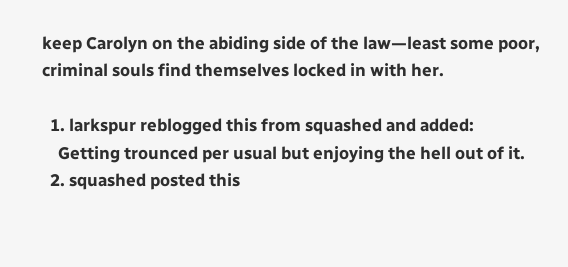keep Carolyn on the abiding side of the law—least some poor, criminal souls find themselves locked in with her.

  1. larkspur reblogged this from squashed and added:
    Getting trounced per usual but enjoying the hell out of it.
  2. squashed posted this